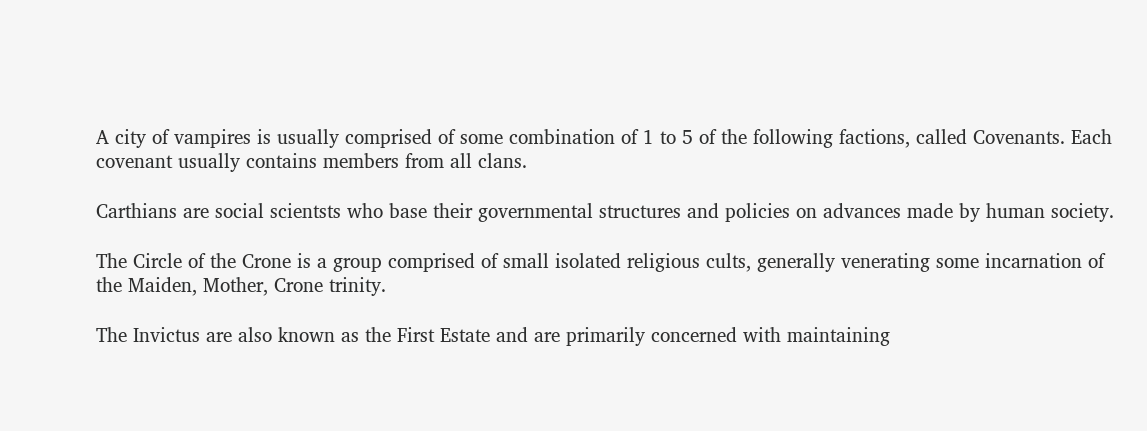A city of vampires is usually comprised of some combination of 1 to 5 of the following factions, called Covenants. Each covenant usually contains members from all clans.

Carthians are social scientsts who base their governmental structures and policies on advances made by human society.

The Circle of the Crone is a group comprised of small isolated religious cults, generally venerating some incarnation of the Maiden, Mother, Crone trinity.

The Invictus are also known as the First Estate and are primarily concerned with maintaining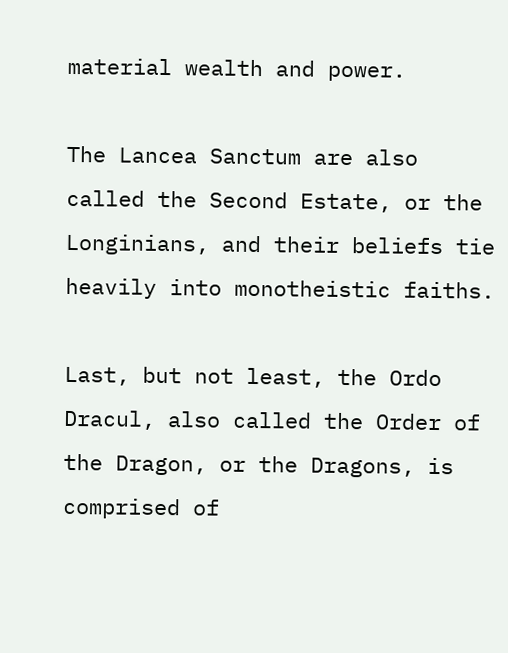material wealth and power.

The Lancea Sanctum are also called the Second Estate, or the Longinians, and their beliefs tie heavily into monotheistic faiths.

Last, but not least, the Ordo Dracul, also called the Order of the Dragon, or the Dragons, is comprised of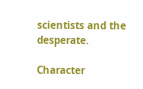scientists and the desperate.

Character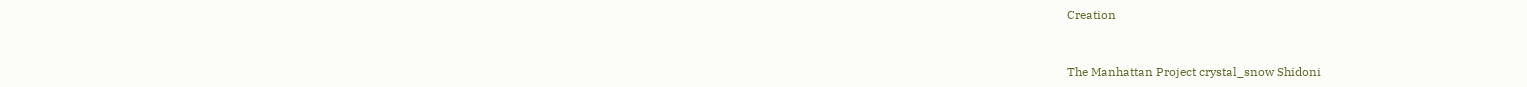Creation


The Manhattan Project crystal_snow Shidoni